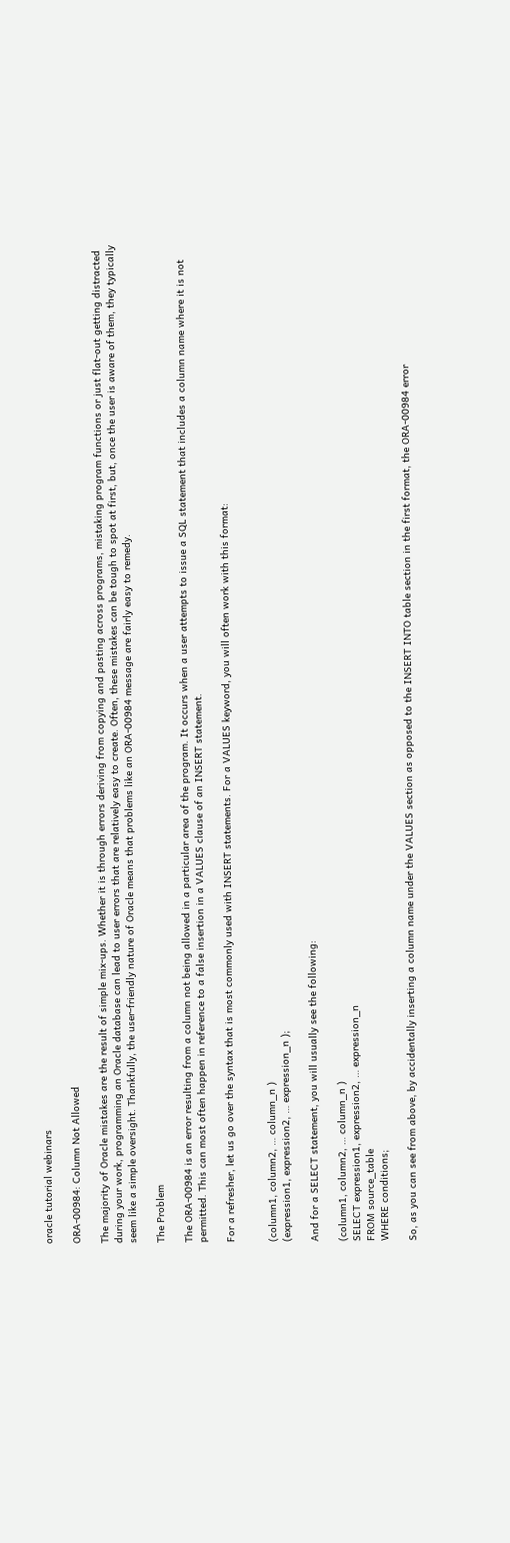oracle tutorial webinars

ORA-00984: Column Not Allowed

The majority of Oracle mistakes are the result of simple mix-ups. Whether it is through errors deriving from copying and pasting across programs, mistaking program functions or just flat-out getting distracted during your work, programming an Oracle database can lead to user errors that are relatively easy to create. Often, these mistakes can be tough to spot at first, but, once the user is aware of them, they typically seem like a simple oversight. Thankfully, the user-friendly nature of Oracle means that problems like an ORA-00984 message are fairly easy to remedy.

The Problem

The ORA-00984 is an error resulting from a column not being allowed in a particular area of the program. It occurs when a user attempts to issue a SQL statement that includes a column name where it is not permitted. This can most often happen in reference to a false insertion in a VALUES clause of an INSERT statement.

For a refresher, let us go over the syntax that is most commonly used with INSERT statements. For a VALUES keyword, you will often work with this format:


(column1, column2, … column_n )
(expression1, expression2, … expression_n );

And for a SELECT statement, you will usually see the following:

(column1, column2, … column_n )
SELECT expression1, expression2, … expression_n
FROM source_table
WHERE conditions;

So, as you can see from above, by accidentally inserting a column name under the VALUES section as opposed to the INSERT INTO table section in the first format, the ORA-00984 error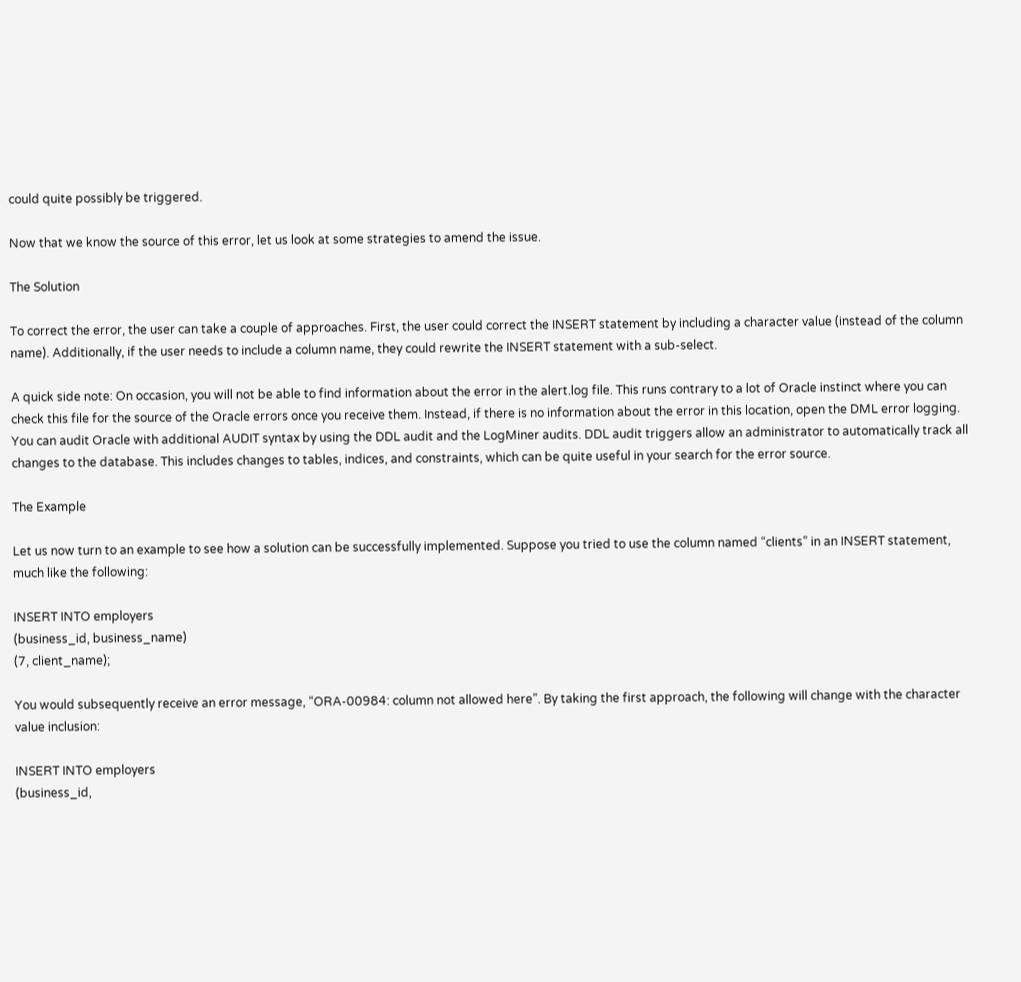could quite possibly be triggered.

Now that we know the source of this error, let us look at some strategies to amend the issue.

The Solution

To correct the error, the user can take a couple of approaches. First, the user could correct the INSERT statement by including a character value (instead of the column name). Additionally, if the user needs to include a column name, they could rewrite the INSERT statement with a sub-select.

A quick side note: On occasion, you will not be able to find information about the error in the alert.log file. This runs contrary to a lot of Oracle instinct where you can check this file for the source of the Oracle errors once you receive them. Instead, if there is no information about the error in this location, open the DML error logging. You can audit Oracle with additional AUDIT syntax by using the DDL audit and the LogMiner audits. DDL audit triggers allow an administrator to automatically track all changes to the database. This includes changes to tables, indices, and constraints, which can be quite useful in your search for the error source.

The Example

Let us now turn to an example to see how a solution can be successfully implemented. Suppose you tried to use the column named “clients” in an INSERT statement, much like the following:

INSERT INTO employers
(business_id, business_name)
(7, client_name);

You would subsequently receive an error message, “ORA-00984: column not allowed here”. By taking the first approach, the following will change with the character value inclusion:

INSERT INTO employers
(business_id,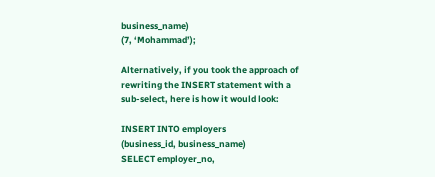business_name)
(7, ‘Mohammad’);

Alternatively, if you took the approach of rewriting the INSERT statement with a sub-select, here is how it would look:

INSERT INTO employers
(business_id, business_name)
SELECT employer_no,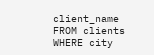client_name
FROM clients
WHERE city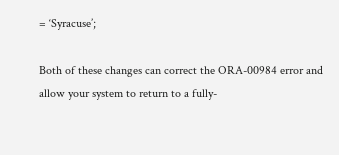= ‘Syracuse’;

Both of these changes can correct the ORA-00984 error and allow your system to return to a fully-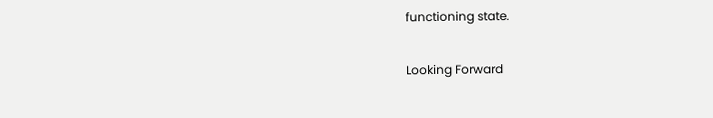functioning state.

Looking Forward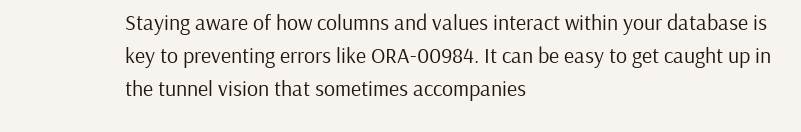Staying aware of how columns and values interact within your database is key to preventing errors like ORA-00984. It can be easy to get caught up in the tunnel vision that sometimes accompanies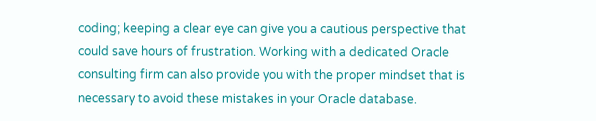coding; keeping a clear eye can give you a cautious perspective that could save hours of frustration. Working with a dedicated Oracle consulting firm can also provide you with the proper mindset that is necessary to avoid these mistakes in your Oracle database.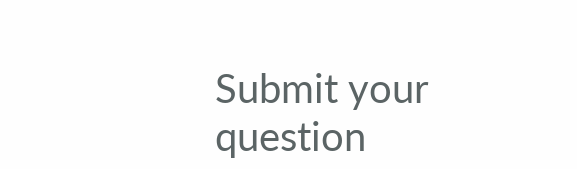Submit your question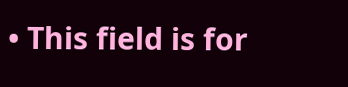• This field is for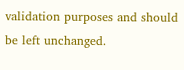validation purposes and should be left unchanged.